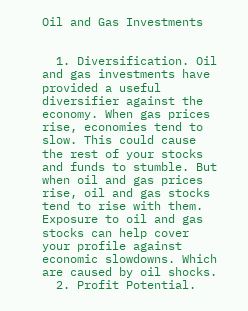Oil and Gas Investments


  1. Diversification. Oil and gas investments have provided a useful diversifier against the economy. When gas prices rise, economies tend to slow. This could cause the rest of your stocks and funds to stumble. But when oil and gas prices rise, oil and gas stocks tend to rise with them. Exposure to oil and gas stocks can help cover your profile against economic slowdowns. Which are caused by oil shocks.
  2. Profit Potential.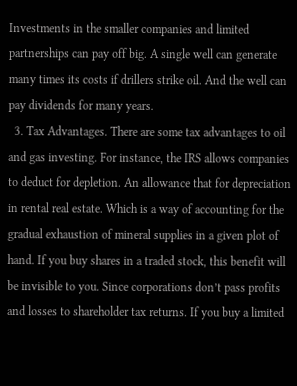Investments in the smaller companies and limited partnerships can pay off big. A single well can generate many times its costs if drillers strike oil. And the well can pay dividends for many years.
  3. Tax Advantages. There are some tax advantages to oil and gas investing. For instance, the IRS allows companies to deduct for depletion. An allowance that for depreciation in rental real estate. Which is a way of accounting for the gradual exhaustion of mineral supplies in a given plot of hand. If you buy shares in a traded stock, this benefit will be invisible to you. Since corporations don’t pass profits and losses to shareholder tax returns. If you buy a limited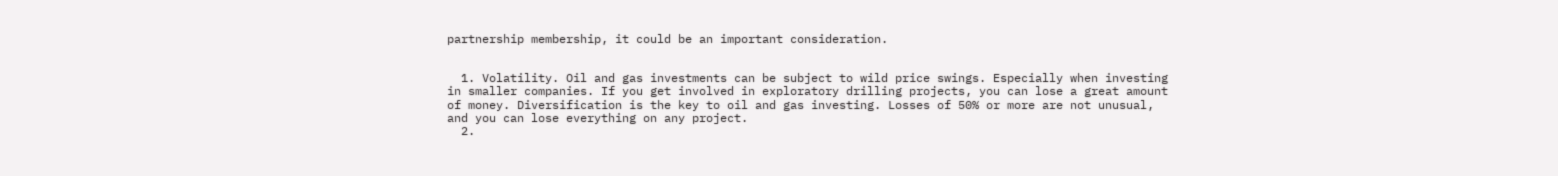partnership membership, it could be an important consideration.


  1. Volatility. Oil and gas investments can be subject to wild price swings. Especially when investing in smaller companies. If you get involved in exploratory drilling projects, you can lose a great amount of money. Diversification is the key to oil and gas investing. Losses of 50% or more are not unusual, and you can lose everything on any project.
  2.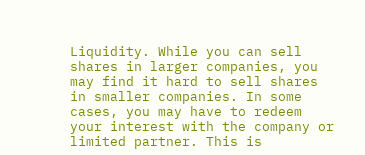Liquidity. While you can sell shares in larger companies, you may find it hard to sell shares in smaller companies. In some cases, you may have to redeem your interest with the company or limited partner. This is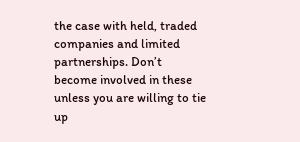the case with held, traded companies and limited partnerships. Don’t become involved in these unless you are willing to tie up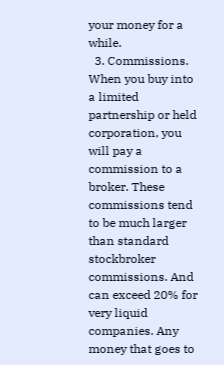your money for a while.
  3. Commissions. When you buy into a limited partnership or held corporation, you will pay a commission to a broker. These commissions tend to be much larger than standard stockbroker commissions. And can exceed 20% for very liquid companies. Any money that goes to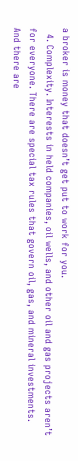a broker is money that doesn’t get put to work for you.
  4. Complexity. Interests in held companies, oil wells, and other oil and gas projects aren’t for everyone. There are special tax rules that govern oil, gas, and mineral investments. And there are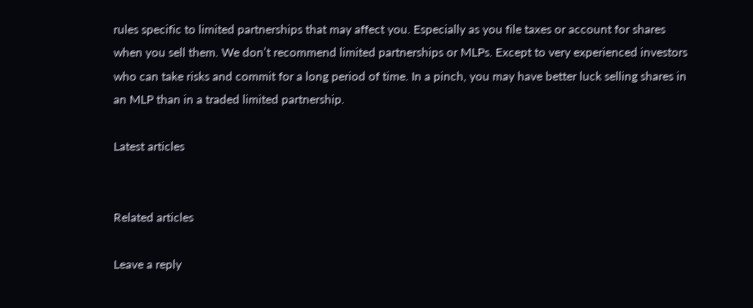rules specific to limited partnerships that may affect you. Especially as you file taxes or account for shares when you sell them. We don’t recommend limited partnerships or MLPs. Except to very experienced investors who can take risks and commit for a long period of time. In a pinch, you may have better luck selling shares in an MLP than in a traded limited partnership.

Latest articles


Related articles

Leave a reply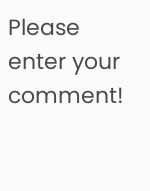Please enter your comment!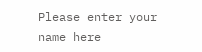Please enter your name here